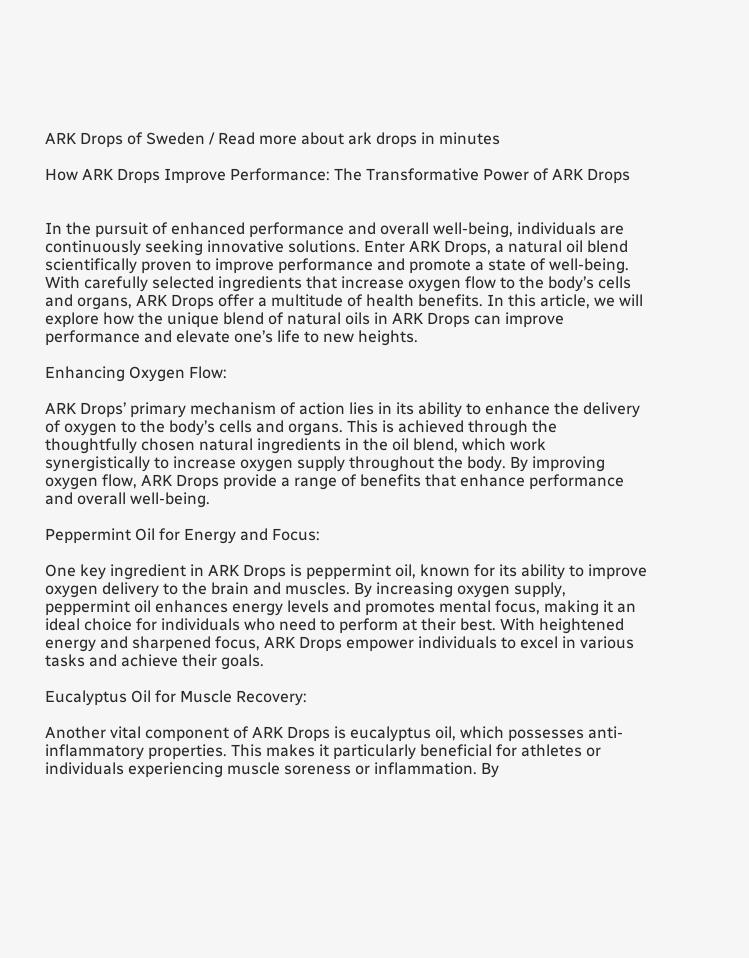ARK Drops of Sweden / Read more about ark drops in minutes

How ARK Drops Improve Performance: The Transformative Power of ARK Drops


In the pursuit of enhanced performance and overall well-being, individuals are continuously seeking innovative solutions. Enter ARK Drops, a natural oil blend scientifically proven to improve performance and promote a state of well-being. With carefully selected ingredients that increase oxygen flow to the body’s cells and organs, ARK Drops offer a multitude of health benefits. In this article, we will explore how the unique blend of natural oils in ARK Drops can improve performance and elevate one’s life to new heights.

Enhancing Oxygen Flow:

ARK Drops’ primary mechanism of action lies in its ability to enhance the delivery of oxygen to the body’s cells and organs. This is achieved through the thoughtfully chosen natural ingredients in the oil blend, which work synergistically to increase oxygen supply throughout the body. By improving oxygen flow, ARK Drops provide a range of benefits that enhance performance and overall well-being.

Peppermint Oil for Energy and Focus:

One key ingredient in ARK Drops is peppermint oil, known for its ability to improve oxygen delivery to the brain and muscles. By increasing oxygen supply, peppermint oil enhances energy levels and promotes mental focus, making it an ideal choice for individuals who need to perform at their best. With heightened energy and sharpened focus, ARK Drops empower individuals to excel in various tasks and achieve their goals.

Eucalyptus Oil for Muscle Recovery:

Another vital component of ARK Drops is eucalyptus oil, which possesses anti-inflammatory properties. This makes it particularly beneficial for athletes or individuals experiencing muscle soreness or inflammation. By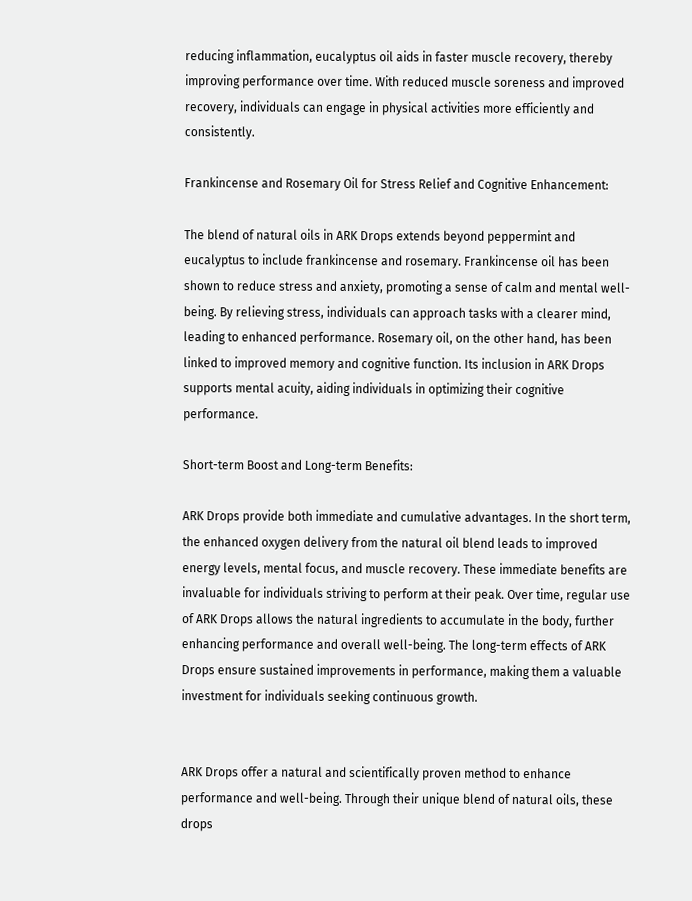reducing inflammation, eucalyptus oil aids in faster muscle recovery, thereby improving performance over time. With reduced muscle soreness and improved recovery, individuals can engage in physical activities more efficiently and consistently.

Frankincense and Rosemary Oil for Stress Relief and Cognitive Enhancement:

The blend of natural oils in ARK Drops extends beyond peppermint and eucalyptus to include frankincense and rosemary. Frankincense oil has been shown to reduce stress and anxiety, promoting a sense of calm and mental well-being. By relieving stress, individuals can approach tasks with a clearer mind, leading to enhanced performance. Rosemary oil, on the other hand, has been linked to improved memory and cognitive function. Its inclusion in ARK Drops supports mental acuity, aiding individuals in optimizing their cognitive performance.

Short-term Boost and Long-term Benefits:

ARK Drops provide both immediate and cumulative advantages. In the short term, the enhanced oxygen delivery from the natural oil blend leads to improved energy levels, mental focus, and muscle recovery. These immediate benefits are invaluable for individuals striving to perform at their peak. Over time, regular use of ARK Drops allows the natural ingredients to accumulate in the body, further enhancing performance and overall well-being. The long-term effects of ARK Drops ensure sustained improvements in performance, making them a valuable investment for individuals seeking continuous growth.


ARK Drops offer a natural and scientifically proven method to enhance performance and well-being. Through their unique blend of natural oils, these drops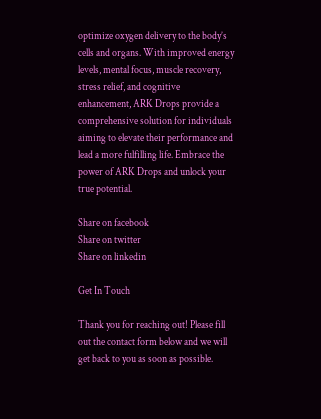optimize oxygen delivery to the body’s cells and organs. With improved energy levels, mental focus, muscle recovery, stress relief, and cognitive enhancement, ARK Drops provide a comprehensive solution for individuals aiming to elevate their performance and lead a more fulfilling life. Embrace the power of ARK Drops and unlock your true potential.

Share on facebook
Share on twitter
Share on linkedin

Get In Touch

Thank you for reaching out! Please fill out the contact form below and we will get back to you as soon as possible.